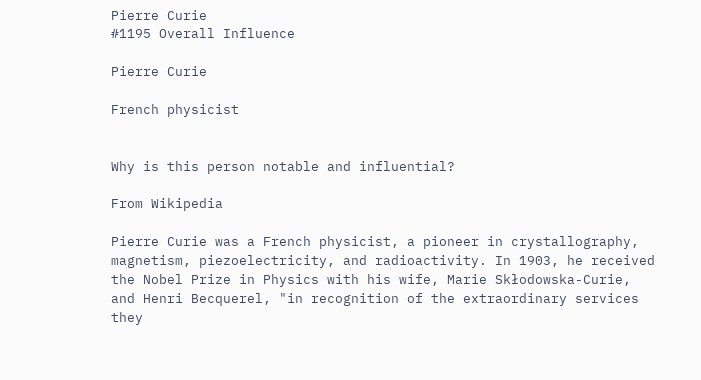Pierre Curie
#1195 Overall Influence

Pierre Curie

French physicist


Why is this person notable and influential?

From Wikipedia

Pierre Curie was a French physicist, a pioneer in crystallography, magnetism, piezoelectricity, and radioactivity. In 1903, he received the Nobel Prize in Physics with his wife, Marie Skłodowska-Curie, and Henri Becquerel, "in recognition of the extraordinary services they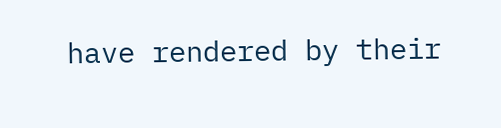have rendered by their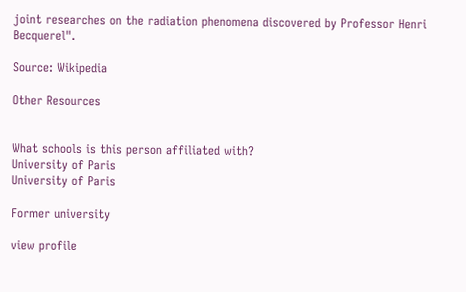joint researches on the radiation phenomena discovered by Professor Henri Becquerel".

Source: Wikipedia

Other Resources


What schools is this person affiliated with?
University of Paris
University of Paris

Former university

view profile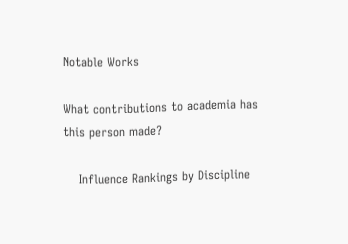Notable Works

What contributions to academia has this person made?

    Influence Rankings by Discipline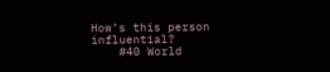How’s this person influential?
    #40 World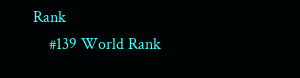Rank
    #139 World Rank